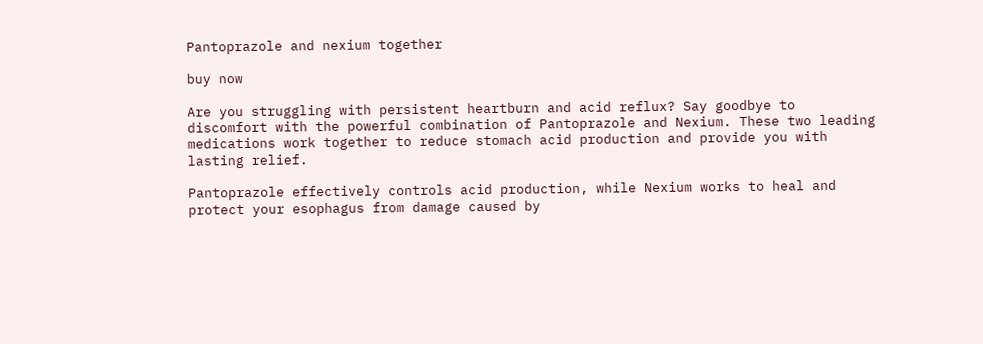Pantoprazole and nexium together

buy now

Are you struggling with persistent heartburn and acid reflux? Say goodbye to discomfort with the powerful combination of Pantoprazole and Nexium. These two leading medications work together to reduce stomach acid production and provide you with lasting relief.

Pantoprazole effectively controls acid production, while Nexium works to heal and protect your esophagus from damage caused by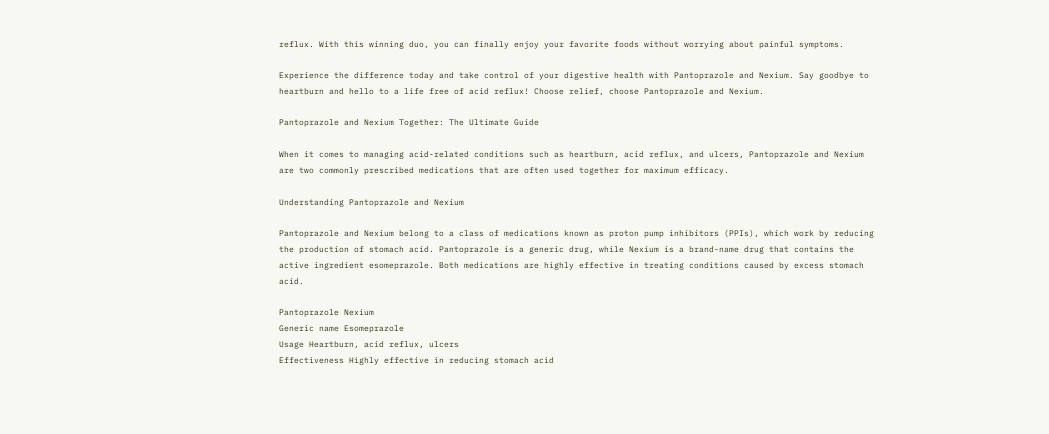reflux. With this winning duo, you can finally enjoy your favorite foods without worrying about painful symptoms.

Experience the difference today and take control of your digestive health with Pantoprazole and Nexium. Say goodbye to heartburn and hello to a life free of acid reflux! Choose relief, choose Pantoprazole and Nexium.

Pantoprazole and Nexium Together: The Ultimate Guide

When it comes to managing acid-related conditions such as heartburn, acid reflux, and ulcers, Pantoprazole and Nexium are two commonly prescribed medications that are often used together for maximum efficacy.

Understanding Pantoprazole and Nexium

Pantoprazole and Nexium belong to a class of medications known as proton pump inhibitors (PPIs), which work by reducing the production of stomach acid. Pantoprazole is a generic drug, while Nexium is a brand-name drug that contains the active ingredient esomeprazole. Both medications are highly effective in treating conditions caused by excess stomach acid.

Pantoprazole Nexium
Generic name Esomeprazole
Usage Heartburn, acid reflux, ulcers
Effectiveness Highly effective in reducing stomach acid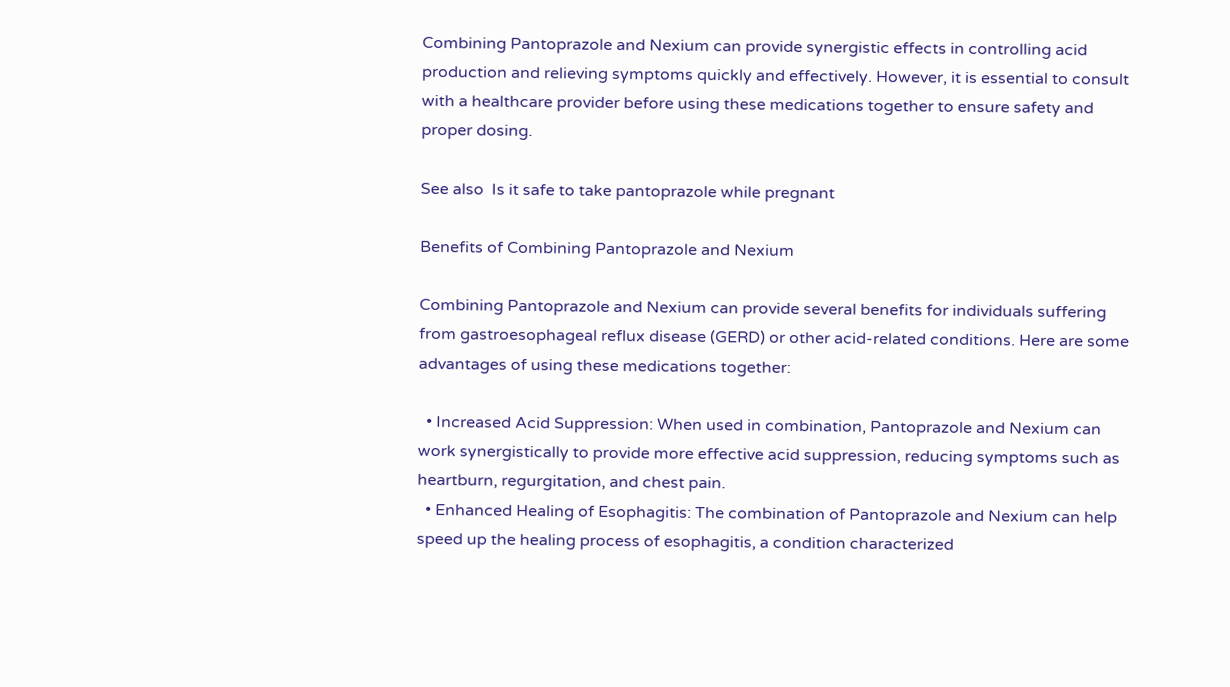Combining Pantoprazole and Nexium can provide synergistic effects in controlling acid production and relieving symptoms quickly and effectively. However, it is essential to consult with a healthcare provider before using these medications together to ensure safety and proper dosing.

See also  Is it safe to take pantoprazole while pregnant

Benefits of Combining Pantoprazole and Nexium

Combining Pantoprazole and Nexium can provide several benefits for individuals suffering from gastroesophageal reflux disease (GERD) or other acid-related conditions. Here are some advantages of using these medications together:

  • Increased Acid Suppression: When used in combination, Pantoprazole and Nexium can work synergistically to provide more effective acid suppression, reducing symptoms such as heartburn, regurgitation, and chest pain.
  • Enhanced Healing of Esophagitis: The combination of Pantoprazole and Nexium can help speed up the healing process of esophagitis, a condition characterized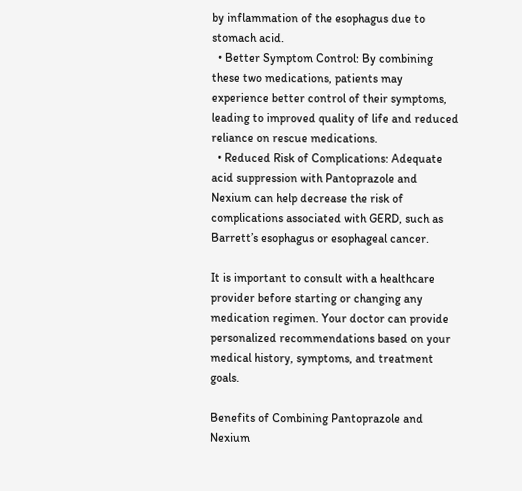by inflammation of the esophagus due to stomach acid.
  • Better Symptom Control: By combining these two medications, patients may experience better control of their symptoms, leading to improved quality of life and reduced reliance on rescue medications.
  • Reduced Risk of Complications: Adequate acid suppression with Pantoprazole and Nexium can help decrease the risk of complications associated with GERD, such as Barrett’s esophagus or esophageal cancer.

It is important to consult with a healthcare provider before starting or changing any medication regimen. Your doctor can provide personalized recommendations based on your medical history, symptoms, and treatment goals.

Benefits of Combining Pantoprazole and Nexium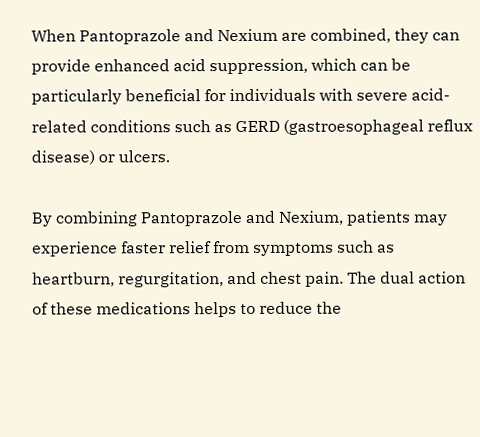When Pantoprazole and Nexium are combined, they can provide enhanced acid suppression, which can be particularly beneficial for individuals with severe acid-related conditions such as GERD (gastroesophageal reflux disease) or ulcers.

By combining Pantoprazole and Nexium, patients may experience faster relief from symptoms such as heartburn, regurgitation, and chest pain. The dual action of these medications helps to reduce the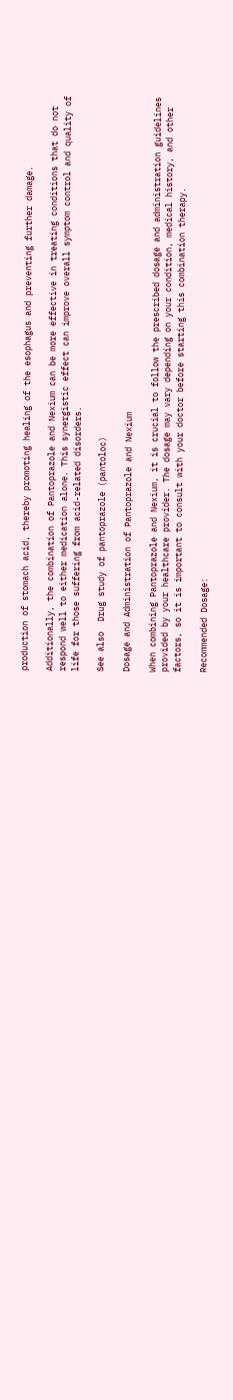production of stomach acid, thereby promoting healing of the esophagus and preventing further damage.

Additionally, the combination of Pantoprazole and Nexium can be more effective in treating conditions that do not respond well to either medication alone. This synergistic effect can improve overall symptom control and quality of life for those suffering from acid-related disorders.

See also  Drug study of pantoprazole (pantoloc)

Dosage and Administration of Pantoprazole and Nexium

When combining Pantoprazole and Nexium, it is crucial to follow the prescribed dosage and administration guidelines provided by your healthcare provider. The dosage may vary depending on your condition, medical history, and other factors, so it is important to consult with your doctor before starting this combination therapy.

Recommended Dosage: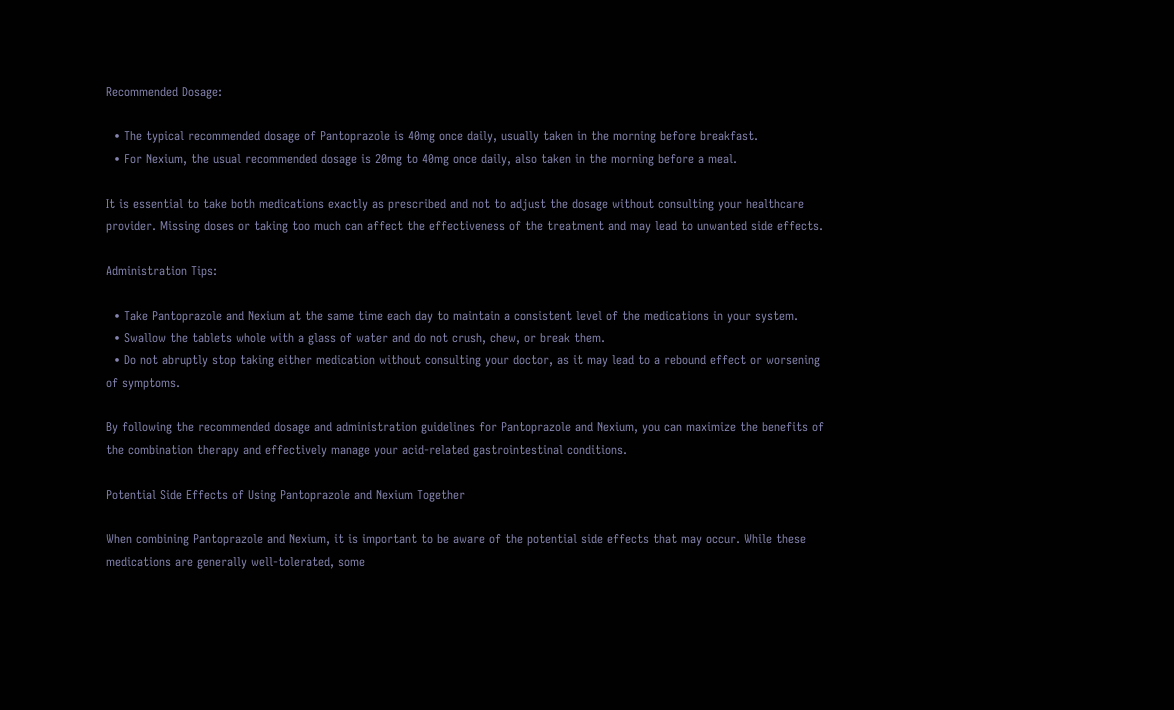Recommended Dosage:

  • The typical recommended dosage of Pantoprazole is 40mg once daily, usually taken in the morning before breakfast.
  • For Nexium, the usual recommended dosage is 20mg to 40mg once daily, also taken in the morning before a meal.

It is essential to take both medications exactly as prescribed and not to adjust the dosage without consulting your healthcare provider. Missing doses or taking too much can affect the effectiveness of the treatment and may lead to unwanted side effects.

Administration Tips:

  • Take Pantoprazole and Nexium at the same time each day to maintain a consistent level of the medications in your system.
  • Swallow the tablets whole with a glass of water and do not crush, chew, or break them.
  • Do not abruptly stop taking either medication without consulting your doctor, as it may lead to a rebound effect or worsening of symptoms.

By following the recommended dosage and administration guidelines for Pantoprazole and Nexium, you can maximize the benefits of the combination therapy and effectively manage your acid-related gastrointestinal conditions.

Potential Side Effects of Using Pantoprazole and Nexium Together

When combining Pantoprazole and Nexium, it is important to be aware of the potential side effects that may occur. While these medications are generally well-tolerated, some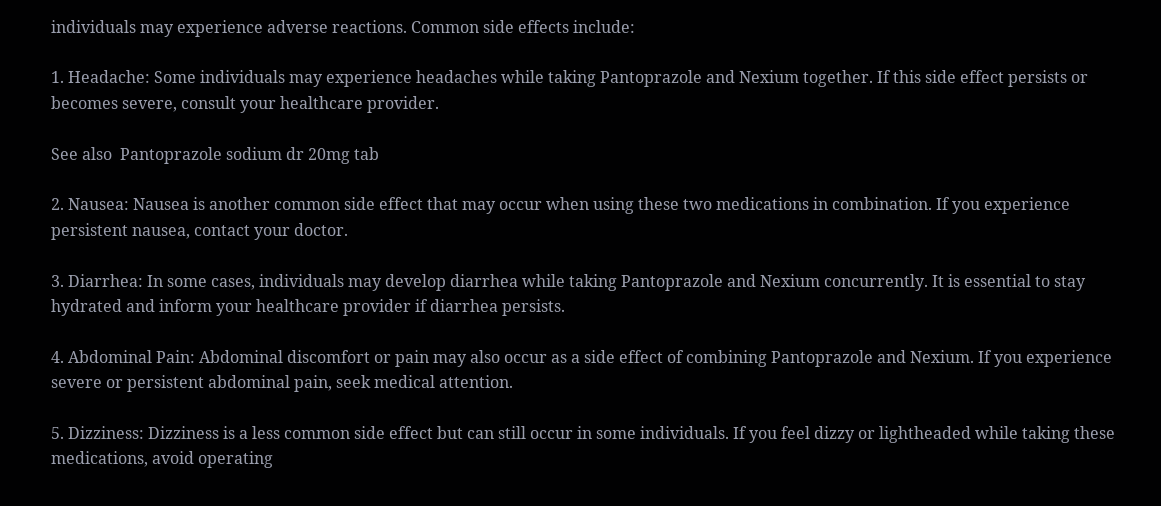individuals may experience adverse reactions. Common side effects include:

1. Headache: Some individuals may experience headaches while taking Pantoprazole and Nexium together. If this side effect persists or becomes severe, consult your healthcare provider.

See also  Pantoprazole sodium dr 20mg tab

2. Nausea: Nausea is another common side effect that may occur when using these two medications in combination. If you experience persistent nausea, contact your doctor.

3. Diarrhea: In some cases, individuals may develop diarrhea while taking Pantoprazole and Nexium concurrently. It is essential to stay hydrated and inform your healthcare provider if diarrhea persists.

4. Abdominal Pain: Abdominal discomfort or pain may also occur as a side effect of combining Pantoprazole and Nexium. If you experience severe or persistent abdominal pain, seek medical attention.

5. Dizziness: Dizziness is a less common side effect but can still occur in some individuals. If you feel dizzy or lightheaded while taking these medications, avoid operating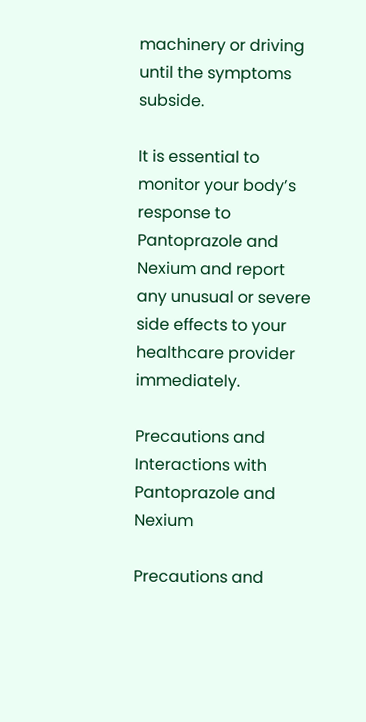machinery or driving until the symptoms subside.

It is essential to monitor your body’s response to Pantoprazole and Nexium and report any unusual or severe side effects to your healthcare provider immediately.

Precautions and Interactions with Pantoprazole and Nexium

Precautions and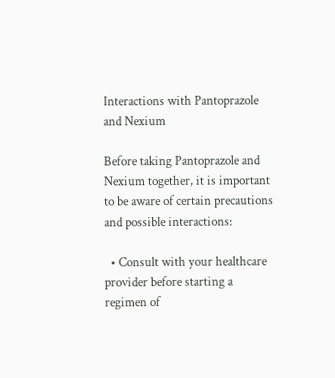Interactions with Pantoprazole and Nexium

Before taking Pantoprazole and Nexium together, it is important to be aware of certain precautions and possible interactions:

  • Consult with your healthcare provider before starting a regimen of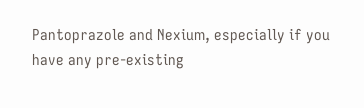Pantoprazole and Nexium, especially if you have any pre-existing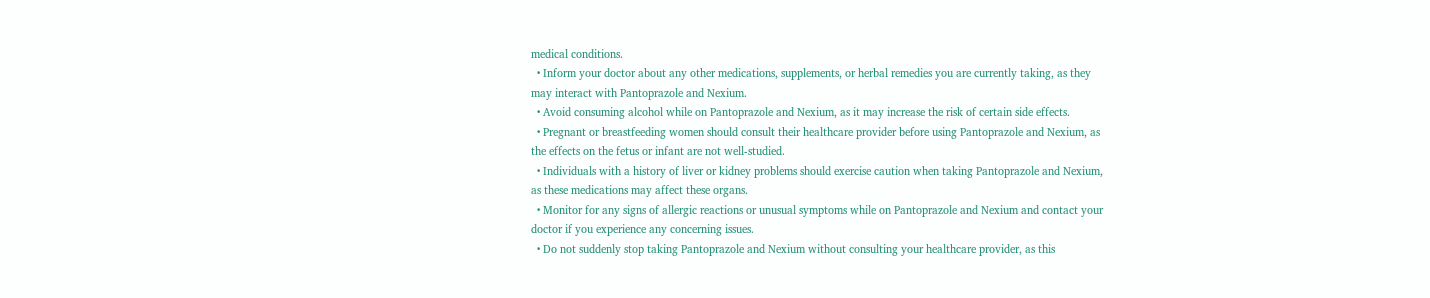medical conditions.
  • Inform your doctor about any other medications, supplements, or herbal remedies you are currently taking, as they may interact with Pantoprazole and Nexium.
  • Avoid consuming alcohol while on Pantoprazole and Nexium, as it may increase the risk of certain side effects.
  • Pregnant or breastfeeding women should consult their healthcare provider before using Pantoprazole and Nexium, as the effects on the fetus or infant are not well-studied.
  • Individuals with a history of liver or kidney problems should exercise caution when taking Pantoprazole and Nexium, as these medications may affect these organs.
  • Monitor for any signs of allergic reactions or unusual symptoms while on Pantoprazole and Nexium and contact your doctor if you experience any concerning issues.
  • Do not suddenly stop taking Pantoprazole and Nexium without consulting your healthcare provider, as this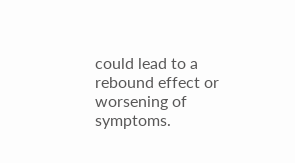could lead to a rebound effect or worsening of symptoms.